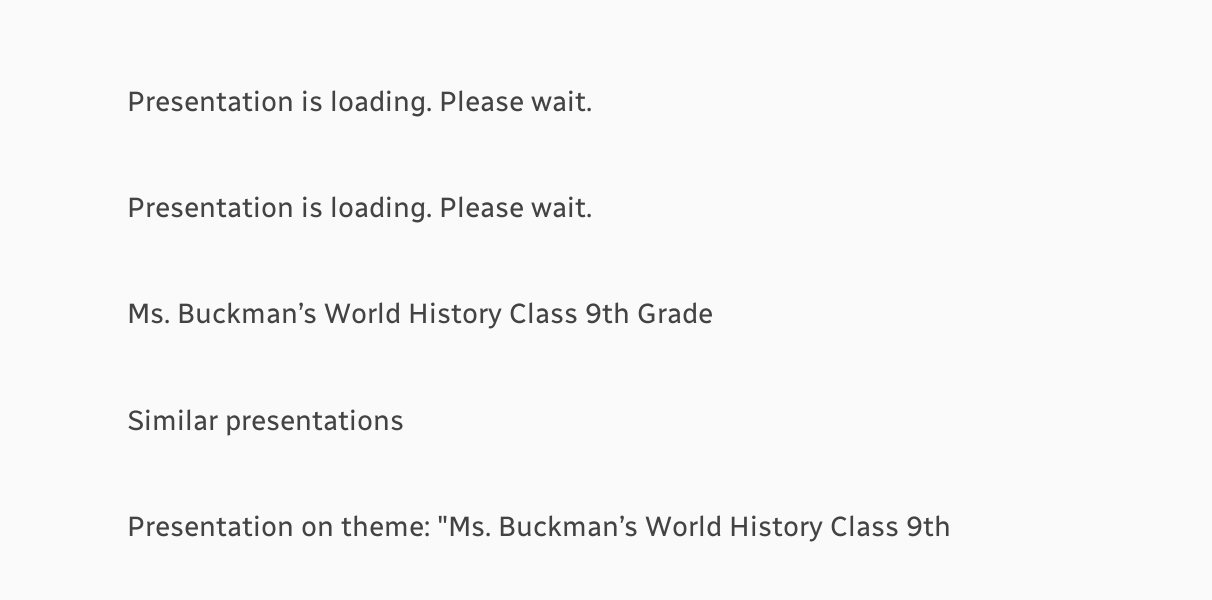Presentation is loading. Please wait.

Presentation is loading. Please wait.

Ms. Buckman’s World History Class 9th Grade

Similar presentations

Presentation on theme: "Ms. Buckman’s World History Class 9th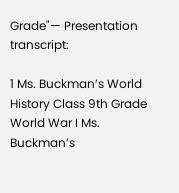Grade"— Presentation transcript:

1 Ms. Buckman’s World History Class 9th Grade
World War I Ms. Buckman’s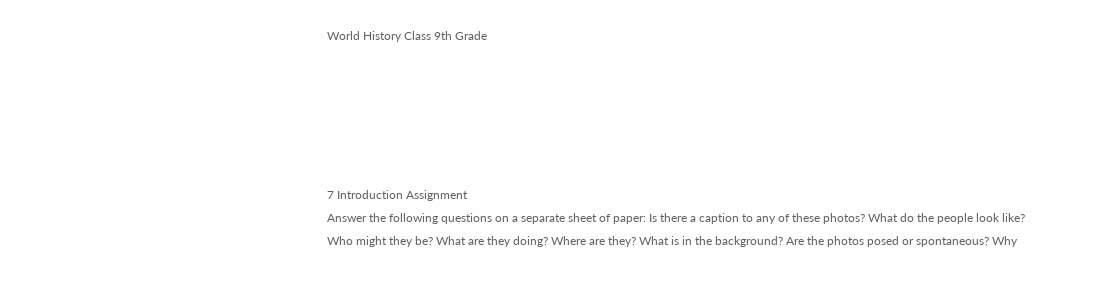World History Class 9th Grade






7 Introduction Assignment
Answer the following questions on a separate sheet of paper: Is there a caption to any of these photos? What do the people look like? Who might they be? What are they doing? Where are they? What is in the background? Are the photos posed or spontaneous? Why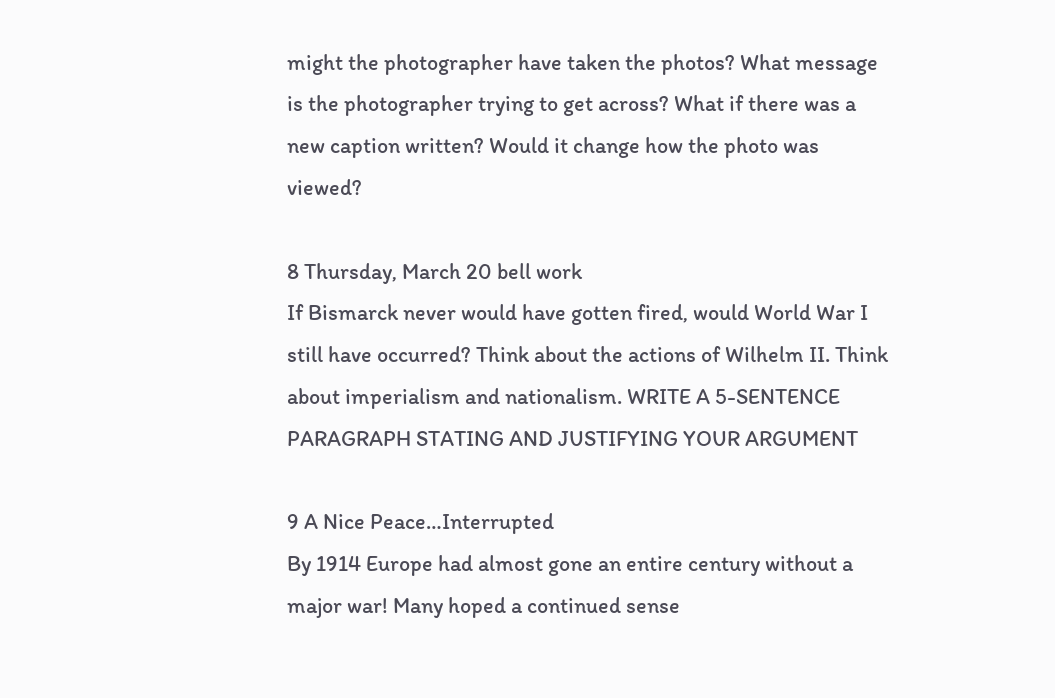might the photographer have taken the photos? What message is the photographer trying to get across? What if there was a new caption written? Would it change how the photo was viewed?

8 Thursday, March 20 bell work
If Bismarck never would have gotten fired, would World War I still have occurred? Think about the actions of Wilhelm II. Think about imperialism and nationalism. WRITE A 5-SENTENCE PARAGRAPH STATING AND JUSTIFYING YOUR ARGUMENT

9 A Nice Peace…Interrupted
By 1914 Europe had almost gone an entire century without a major war! Many hoped a continued sense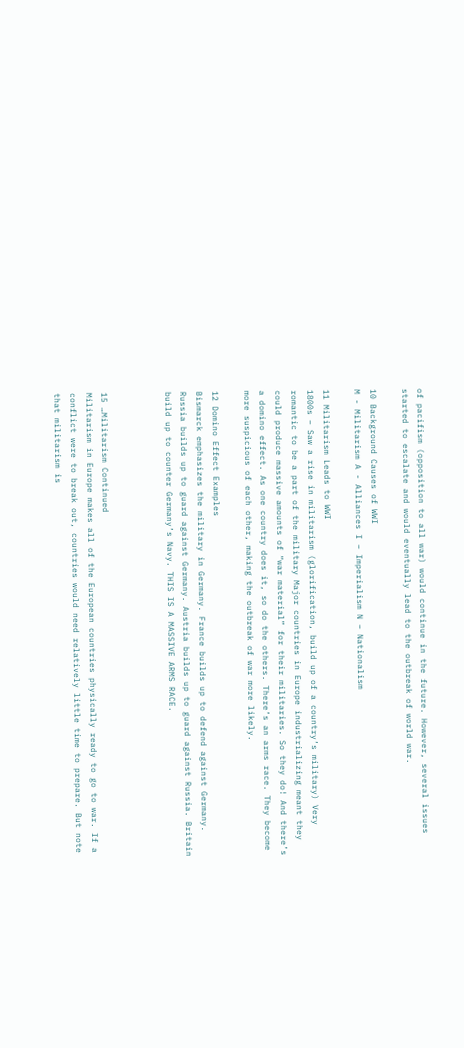of pacifism (opposition to all war) would continue in the future. However, several issues started to escalate and would eventually lead to the outbreak of world war.

10 Background Causes of WWI
M - Militarism A - Alliances I – Imperialism N – Nationalism

11 Militarism Leads to WWI
1800s – Saw a rise in militarism (glorification, build up of a country’s military) Very romantic to be a part of the military Major countries in Europe industrializing meant they could produce massive amounts of “war material” for their militaries. So they do! And there’s a domino effect. As one country does it, so do the others. There’s an arms race. They become more suspicious of each other, making the outbreak of war more likely.

12 Domino Effect Examples
Bismarck emphasizes the military in Germany. France builds up to defend against Germany. Russia builds up to guard against Germany. Austria builds up to guard against Russia. Britain build up to counter Germany’s Navy. THIS IS A MASSIVE ARMS RACE.



15 …Militarism Continued
Militarism in Europe makes all of the European countries physically ready to go to war. If a conflict were to break out, countries would need relatively little time to prepare. But note that militarism is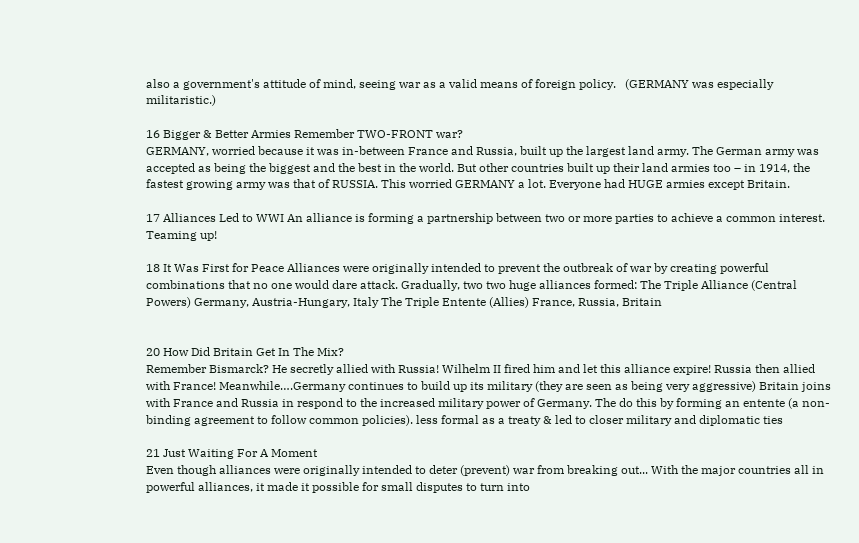also a government's attitude of mind, seeing war as a valid means of foreign policy.   (GERMANY was especially militaristic.)

16 Bigger & Better Armies Remember TWO-FRONT war?
GERMANY, worried because it was in-between France and Russia, built up the largest land army. The German army was accepted as being the biggest and the best in the world. But other countries built up their land armies too – in 1914, the fastest growing army was that of RUSSIA. This worried GERMANY a lot. Everyone had HUGE armies except Britain.

17 Alliances Led to WWI An alliance is forming a partnership between two or more parties to achieve a common interest. Teaming up!

18 It Was First for Peace Alliances were originally intended to prevent the outbreak of war by creating powerful combinations that no one would dare attack. Gradually, two two huge alliances formed: The Triple Alliance (Central Powers) Germany, Austria-Hungary, Italy The Triple Entente (Allies) France, Russia, Britain


20 How Did Britain Get In The Mix?
Remember Bismarck? He secretly allied with Russia! Wilhelm II fired him and let this alliance expire! Russia then allied with France! Meanwhile….Germany continues to build up its military (they are seen as being very aggressive) Britain joins with France and Russia in respond to the increased military power of Germany. The do this by forming an entente (a non-binding agreement to follow common policies). less formal as a treaty & led to closer military and diplomatic ties

21 Just Waiting For A Moment
Even though alliances were originally intended to deter (prevent) war from breaking out... With the major countries all in powerful alliances, it made it possible for small disputes to turn into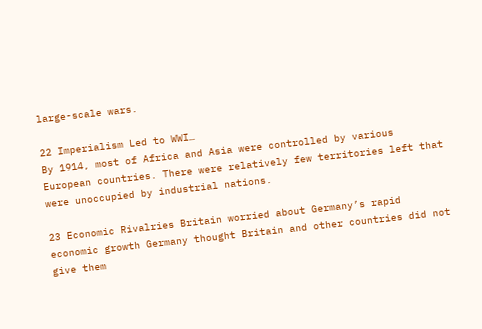large-scale wars.

22 Imperialism Led to WWI…
By 1914, most of Africa and Asia were controlled by various European countries. There were relatively few territories left that were unoccupied by industrial nations.

23 Economic Rivalries Britain worried about Germany’s rapid economic growth Germany thought Britain and other countries did not give them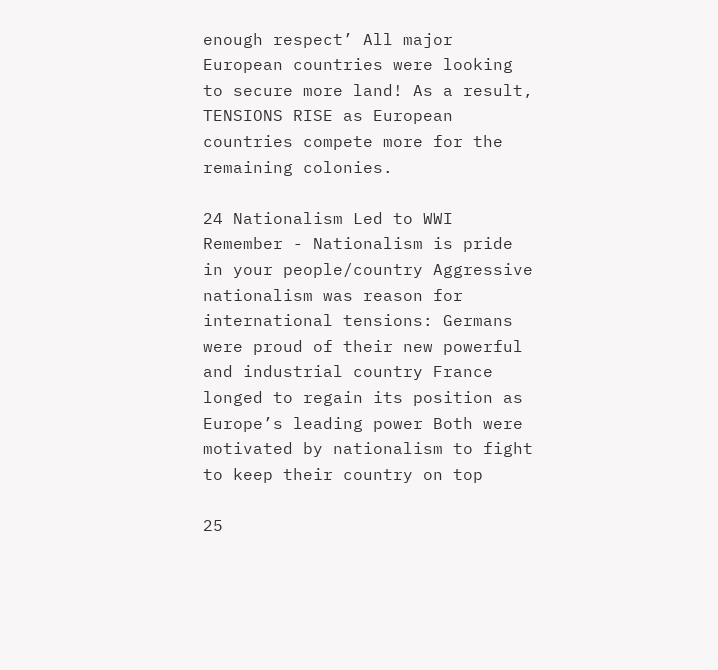enough respect’ All major European countries were looking to secure more land! As a result, TENSIONS RISE as European countries compete more for the remaining colonies.

24 Nationalism Led to WWI Remember - Nationalism is pride in your people/country Aggressive nationalism was reason for international tensions: Germans were proud of their new powerful and industrial country France longed to regain its position as Europe’s leading power Both were motivated by nationalism to fight to keep their country on top

25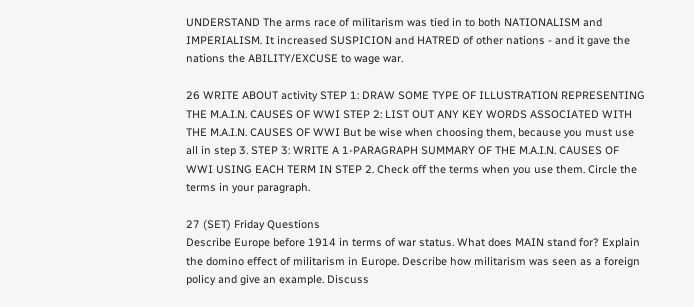UNDERSTAND The arms race of militarism was tied in to both NATIONALISM and IMPERIALISM. It increased SUSPICION and HATRED of other nations - and it gave the nations the ABILITY/EXCUSE to wage war.

26 WRITE ABOUT activity STEP 1: DRAW SOME TYPE OF ILLUSTRATION REPRESENTING THE M.A.I.N. CAUSES OF WWI STEP 2: LIST OUT ANY KEY WORDS ASSOCIATED WITH THE M.A.I.N. CAUSES OF WWI But be wise when choosing them, because you must use all in step 3. STEP 3: WRITE A 1-PARAGRAPH SUMMARY OF THE M.A.I.N. CAUSES OF WWI USING EACH TERM IN STEP 2. Check off the terms when you use them. Circle the terms in your paragraph.

27 (SET) Friday Questions
Describe Europe before 1914 in terms of war status. What does MAIN stand for? Explain the domino effect of militarism in Europe. Describe how militarism was seen as a foreign policy and give an example. Discuss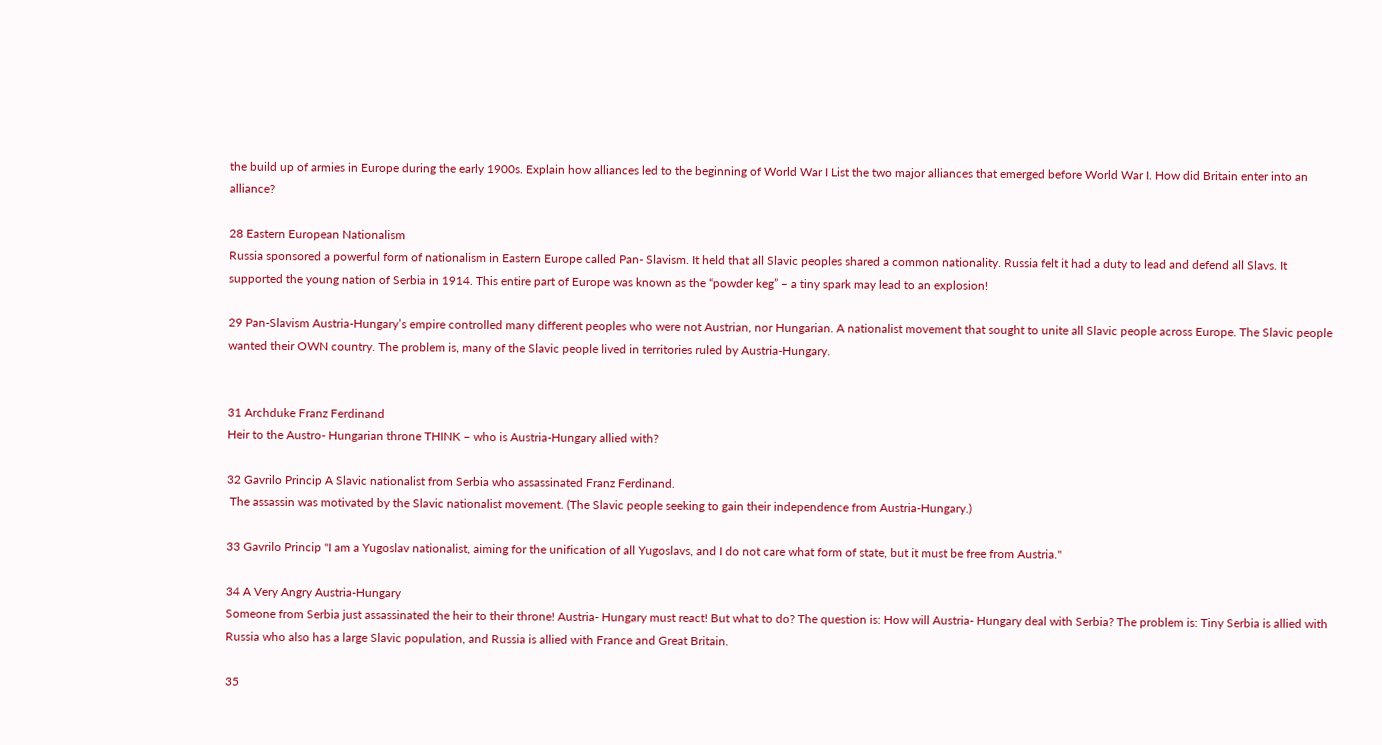the build up of armies in Europe during the early 1900s. Explain how alliances led to the beginning of World War I List the two major alliances that emerged before World War I. How did Britain enter into an alliance?

28 Eastern European Nationalism
Russia sponsored a powerful form of nationalism in Eastern Europe called Pan- Slavism. It held that all Slavic peoples shared a common nationality. Russia felt it had a duty to lead and defend all Slavs. It supported the young nation of Serbia in 1914. This entire part of Europe was known as the “powder keg” – a tiny spark may lead to an explosion!

29 Pan-Slavism Austria-Hungary’s empire controlled many different peoples who were not Austrian, nor Hungarian. A nationalist movement that sought to unite all Slavic people across Europe. The Slavic people wanted their OWN country. The problem is, many of the Slavic people lived in territories ruled by Austria-Hungary.


31 Archduke Franz Ferdinand
Heir to the Austro- Hungarian throne THINK – who is Austria-Hungary allied with?

32 Gavrilo Princip A Slavic nationalist from Serbia who assassinated Franz Ferdinand.
 The assassin was motivated by the Slavic nationalist movement. (The Slavic people seeking to gain their independence from Austria-Hungary.)

33 Gavrilo Princip "I am a Yugoslav nationalist, aiming for the unification of all Yugoslavs, and I do not care what form of state, but it must be free from Austria."

34 A Very Angry Austria-Hungary
Someone from Serbia just assassinated the heir to their throne! Austria- Hungary must react! But what to do? The question is: How will Austria- Hungary deal with Serbia? The problem is: Tiny Serbia is allied with Russia who also has a large Slavic population, and Russia is allied with France and Great Britain.

35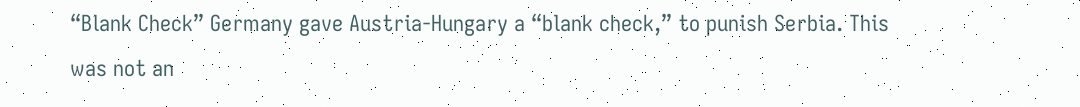“Blank Check” Germany gave Austria-Hungary a “blank check,” to punish Serbia. This was not an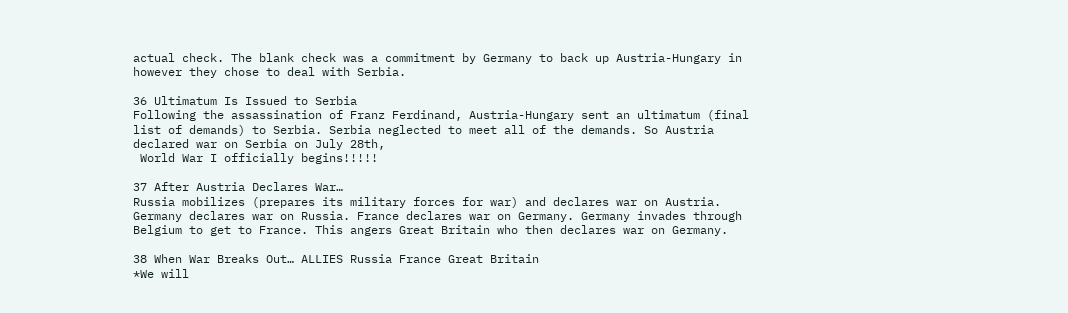actual check. The blank check was a commitment by Germany to back up Austria-Hungary in however they chose to deal with Serbia.

36 Ultimatum Is Issued to Serbia
Following the assassination of Franz Ferdinand, Austria-Hungary sent an ultimatum (final list of demands) to Serbia. Serbia neglected to meet all of the demands. So Austria declared war on Serbia on July 28th,
 World War I officially begins!!!!!

37 After Austria Declares War…
Russia mobilizes (prepares its military forces for war) and declares war on Austria. Germany declares war on Russia. France declares war on Germany. Germany invades through Belgium to get to France. This angers Great Britain who then declares war on Germany.

38 When War Breaks Out… ALLIES Russia France Great Britain
*We will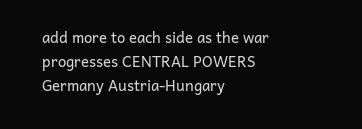add more to each side as the war progresses CENTRAL POWERS Germany Austria-Hungary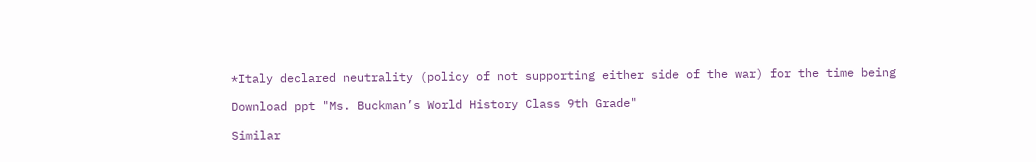*Italy declared neutrality (policy of not supporting either side of the war) for the time being

Download ppt "Ms. Buckman’s World History Class 9th Grade"

Similar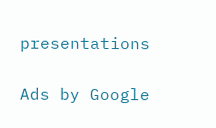presentations

Ads by Google